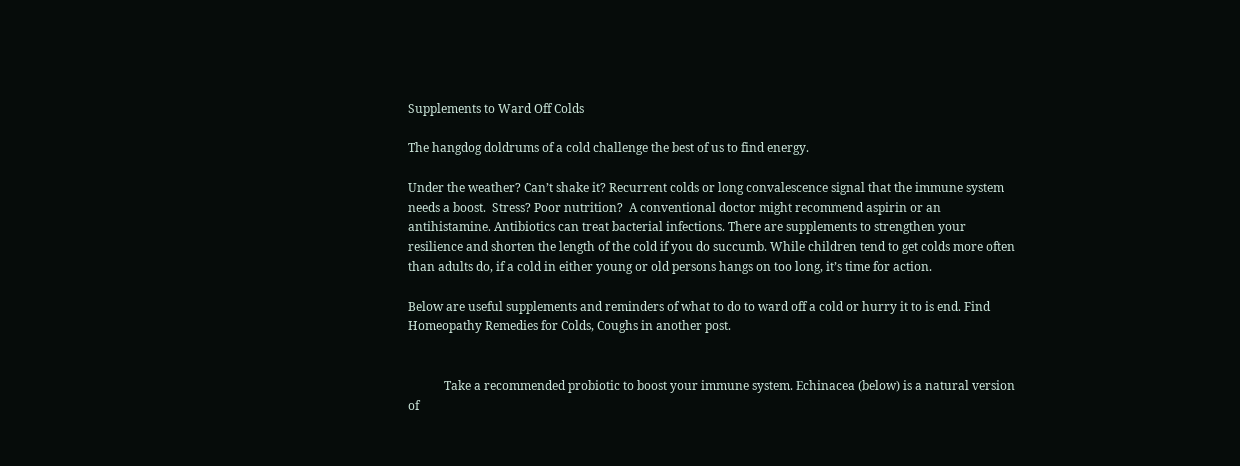Supplements to Ward Off Colds

The hangdog doldrums of a cold challenge the best of us to find energy.

Under the weather? Can’t shake it? Recurrent colds or long convalescence signal that the immune system needs a boost.  Stress? Poor nutrition?  A conventional doctor might recommend aspirin or an antihistamine. Antibiotics can treat bacterial infections. There are supplements to strengthen your resilience and shorten the length of the cold if you do succumb. While children tend to get colds more often than adults do, if a cold in either young or old persons hangs on too long, it’s time for action.

Below are useful supplements and reminders of what to do to ward off a cold or hurry it to is end. Find Homeopathy Remedies for Colds, Coughs in another post.


            Take a recommended probiotic to boost your immune system. Echinacea (below) is a natural version of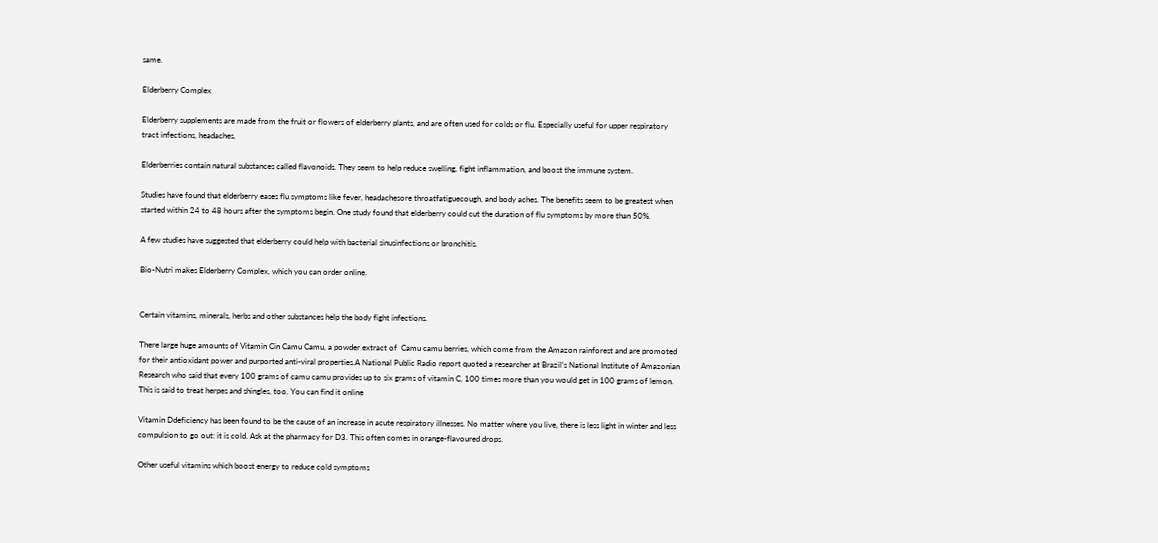same.

Elderberry Complex

Elderberry supplements are made from the fruit or flowers of elderberry plants, and are often used for colds or flu. Especially useful for upper respiratory tract infections, headaches,

Elderberries contain natural substances called flavonoids. They seem to help reduce swelling, fight inflammation, and boost the immune system.

Studies have found that elderberry eases flu symptoms like fever, headachesore throatfatiguecough, and body aches. The benefits seem to be greatest when started within 24 to 48 hours after the symptoms begin. One study found that elderberry could cut the duration of flu symptoms by more than 50%.

A few studies have suggested that elderberry could help with bacterial sinusinfections or bronchitis.

Bio-Nutri makes Elderberry Complex, which you can order online.


Certain vitamins, minerals, herbs and other substances help the body fight infections.

There large huge amounts of Vitamin Cin Camu Camu, a powder extract of  Camu camu berries, which come from the Amazon rainforest and are promoted for their antioxidant power and purported anti-viral properties.A National Public Radio report quoted a researcher at Brazil’s National Institute of Amazonian Research who said that every 100 grams of camu camu provides up to six grams of vitamin C, 100 times more than you would get in 100 grams of lemon. This is said to treat herpes and shingles, too. You can find it online

Vitamin Ddeficiency has been found to be the cause of an increase in acute respiratory illnesses. No matter where you live, there is less light in winter and less compulsion to go out: it is cold. Ask at the pharmacy for D3. This often comes in orange-flavoured drops.

Other useful vitamins which boost energy to reduce cold symptoms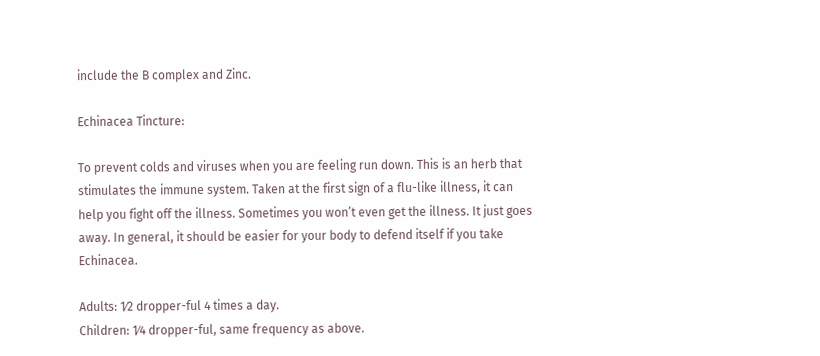include the B complex and Zinc.

Echinacea Tincture:

To prevent colds and viruses when you are feeling run down. This is an herb that stimulates the immune system. Taken at the first sign of a flu-like illness, it can help you fight off the illness. Sometimes you won’t even get the illness. It just goes away. In general, it should be easier for your body to defend itself if you take Echinacea.

Adults: 1⁄2 dropper-ful 4 times a day.
Children: 1⁄4 dropper-ful, same frequency as above.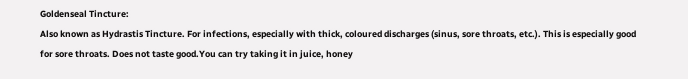Goldenseal Tincture:
Also known as Hydrastis Tincture. For infections, especially with thick, coloured discharges (sinus, sore throats, etc.). This is especially good for sore throats. Does not taste good.You can try taking it in juice, honey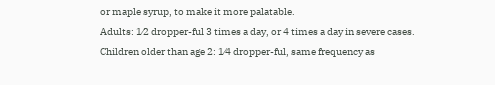or maple syrup, to make it more palatable.
Adults: 1⁄2 dropper-ful 3 times a day, or 4 times a day in severe cases.
Children older than age 2: 1⁄4 dropper-ful, same frequency as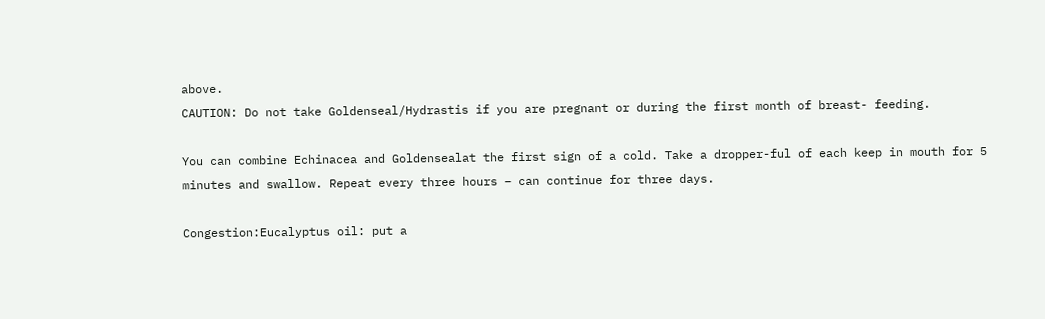above.
CAUTION: Do not take Goldenseal/Hydrastis if you are pregnant or during the first month of breast- feeding.

You can combine Echinacea and Goldensealat the first sign of a cold. Take a dropper-ful of each keep in mouth for 5  minutes and swallow. Repeat every three hours – can continue for three days.

Congestion:Eucalyptus oil: put a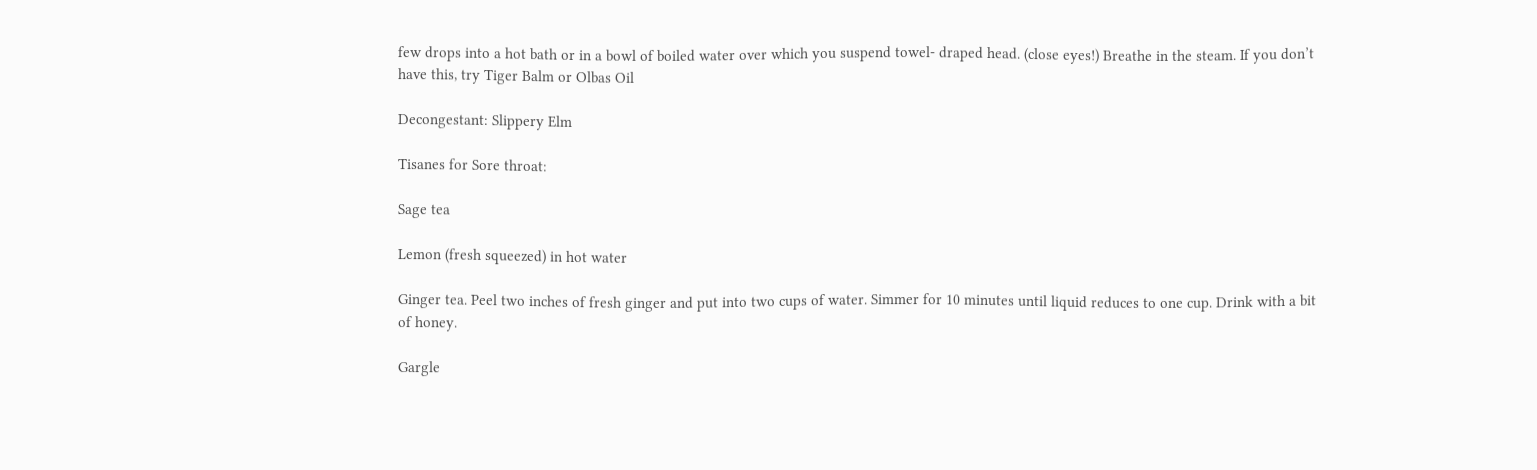few drops into a hot bath or in a bowl of boiled water over which you suspend towel- draped head. (close eyes!) Breathe in the steam. If you don’t have this, try Tiger Balm or Olbas Oil

Decongestant: Slippery Elm

Tisanes for Sore throat:

Sage tea

Lemon (fresh squeezed) in hot water

Ginger tea. Peel two inches of fresh ginger and put into two cups of water. Simmer for 10 minutes until liquid reduces to one cup. Drink with a bit of honey.

Gargle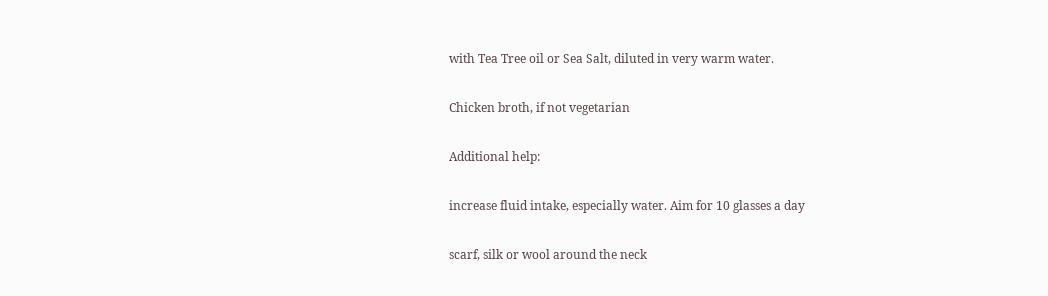with Tea Tree oil or Sea Salt, diluted in very warm water.

Chicken broth, if not vegetarian

Additional help:

increase fluid intake, especially water. Aim for 10 glasses a day

scarf, silk or wool around the neck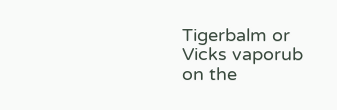Tigerbalm or Vicks vaporub on the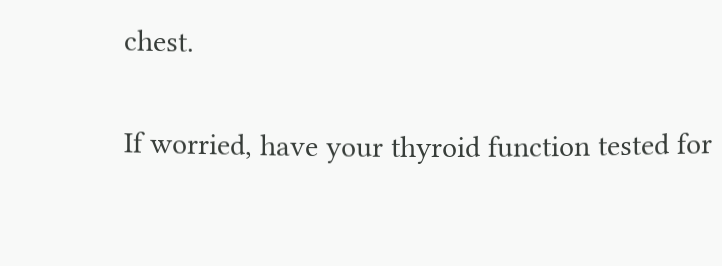chest.

If worried, have your thyroid function tested for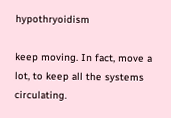hypothryoidism

keep moving. In fact, move a lot, to keep all the systems circulating.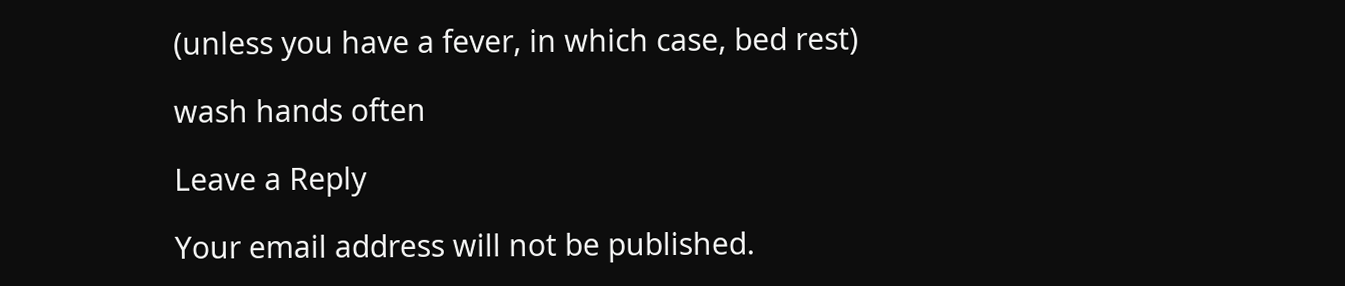(unless you have a fever, in which case, bed rest)

wash hands often

Leave a Reply

Your email address will not be published.